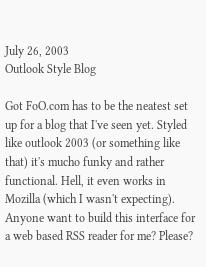July 26, 2003
Outlook Style Blog

Got FoO.com has to be the neatest set up for a blog that I've seen yet. Styled like outlook 2003 (or something like that) it's mucho funky and rather functional. Hell, it even works in Mozilla (which I wasn't expecting). Anyone want to build this interface for a web based RSS reader for me? Please?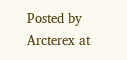Posted by Arcterex at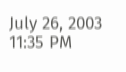July 26, 2003 11:35 PM